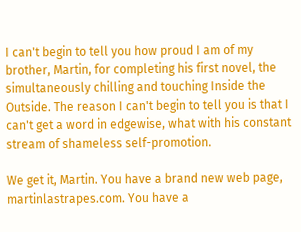I can't begin to tell you how proud I am of my brother, Martin, for completing his first novel, the simultaneously chilling and touching Inside the Outside. The reason I can't begin to tell you is that I can't get a word in edgewise, what with his constant stream of shameless self-promotion.

We get it, Martin. You have a brand new web page, martinlastrapes.com. You have a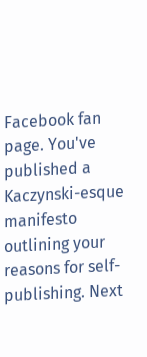Facebook fan page. You've published a Kaczynski-esque manifesto outlining your reasons for self-publishing. Next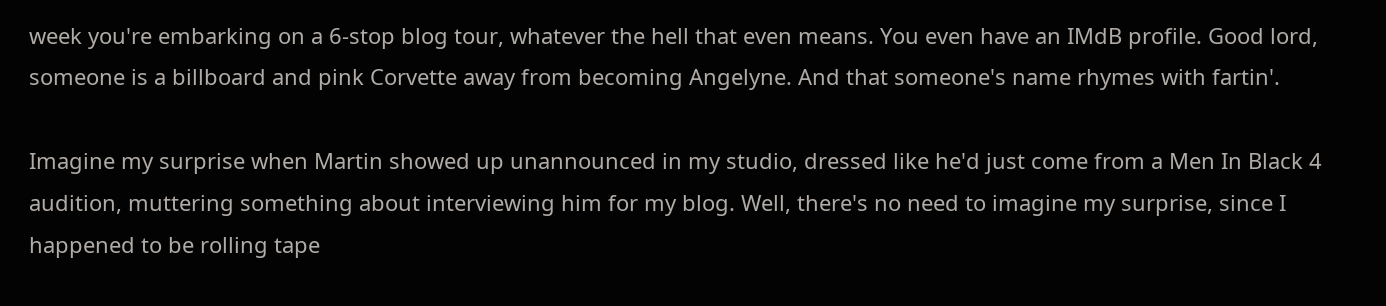week you're embarking on a 6-stop blog tour, whatever the hell that even means. You even have an IMdB profile. Good lord, someone is a billboard and pink Corvette away from becoming Angelyne. And that someone's name rhymes with fartin'.

Imagine my surprise when Martin showed up unannounced in my studio, dressed like he'd just come from a Men In Black 4 audition, muttering something about interviewing him for my blog. Well, there's no need to imagine my surprise, since I happened to be rolling tape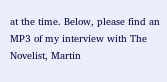at the time. Below, please find an MP3 of my interview with The Novelist, Martin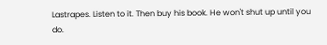Lastrapes. Listen to it. Then buy his book. He won't shut up until you do.